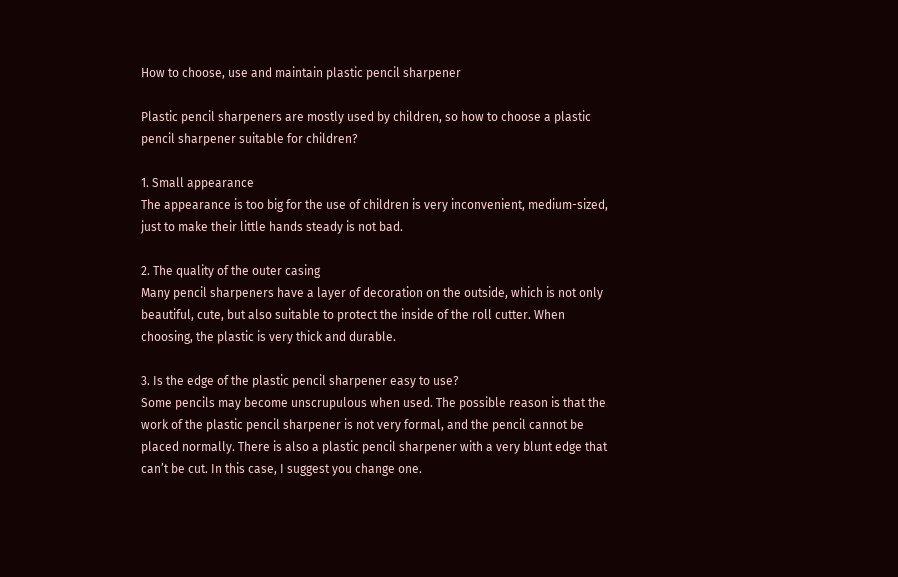How to choose, use and maintain plastic pencil sharpener

Plastic pencil sharpeners are mostly used by children, so how to choose a plastic pencil sharpener suitable for children?

1. Small appearance
The appearance is too big for the use of children is very inconvenient, medium-sized, just to make their little hands steady is not bad.

2. The quality of the outer casing
Many pencil sharpeners have a layer of decoration on the outside, which is not only beautiful, cute, but also suitable to protect the inside of the roll cutter. When choosing, the plastic is very thick and durable.

3. Is the edge of the plastic pencil sharpener easy to use?
Some pencils may become unscrupulous when used. The possible reason is that the work of the plastic pencil sharpener is not very formal, and the pencil cannot be placed normally. There is also a plastic pencil sharpener with a very blunt edge that can’t be cut. In this case, I suggest you change one.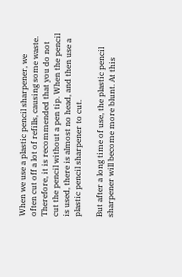When we use a plastic pencil sharpener, we often cut off a lot of refills, causing some waste. Therefore, it is recommended that you do not cut the pencil without a pen tip. When the pencil is used, there is almost no head, and then use a plastic pencil sharpener to cut.

But after a long time of use, the plastic pencil sharpener will become more blunt. At this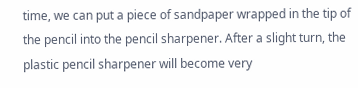time, we can put a piece of sandpaper wrapped in the tip of the pencil into the pencil sharpener. After a slight turn, the plastic pencil sharpener will become very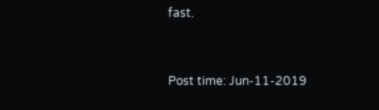fast.


Post time: Jun-11-2019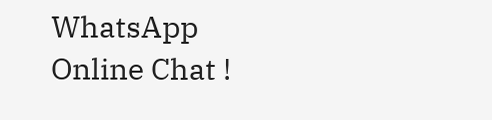WhatsApp Online Chat !